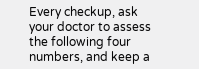Every checkup, ask your doctor to assess the following four numbers, and keep a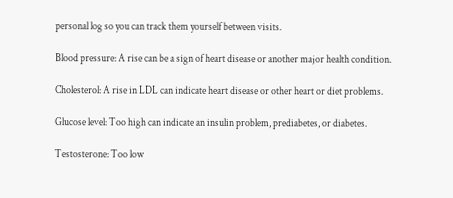personal log so you can track them yourself between visits.

Blood pressure: A rise can be a sign of heart disease or another major health condition.

Cholesterol: A rise in LDL can indicate heart disease or other heart or diet problems.

Glucose level: Too high can indicate an insulin problem, prediabetes, or diabetes.

Testosterone: Too low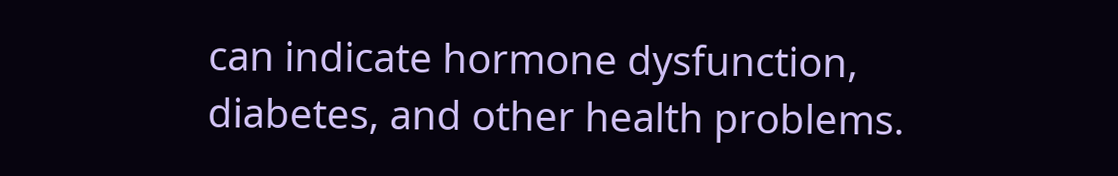can indicate hormone dysfunction, diabetes, and other health problems.